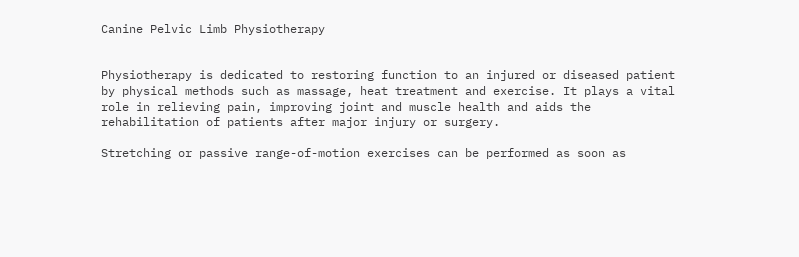Canine Pelvic Limb Physiotherapy


Physiotherapy is dedicated to restoring function to an injured or diseased patient by physical methods such as massage, heat treatment and exercise. It plays a vital role in relieving pain, improving joint and muscle health and aids the rehabilitation of patients after major injury or surgery.

Stretching or passive range-of-motion exercises can be performed as soon as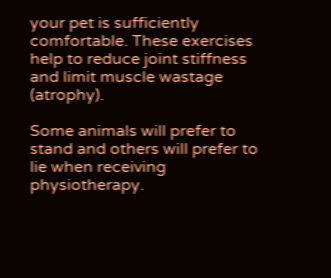your pet is sufficiently comfortable. These exercises help to reduce joint stiffness and limit muscle wastage (atrophy).

Some animals will prefer to stand and others will prefer to lie when receiving physiotherapy.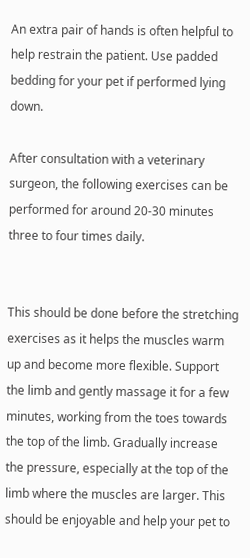An extra pair of hands is often helpful to help restrain the patient. Use padded bedding for your pet if performed lying down.

After consultation with a veterinary surgeon, the following exercises can be performed for around 20-30 minutes three to four times daily.


This should be done before the stretching exercises as it helps the muscles warm up and become more flexible. Support the limb and gently massage it for a few minutes, working from the toes towards the top of the limb. Gradually increase the pressure, especially at the top of the limb where the muscles are larger. This should be enjoyable and help your pet to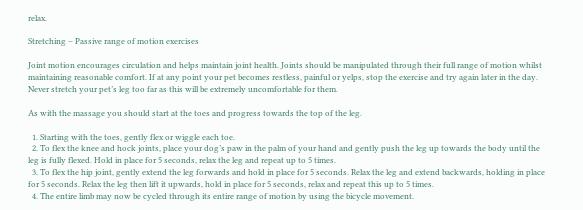relax.

Stretching – Passive range of motion exercises

Joint motion encourages circulation and helps maintain joint health. Joints should be manipulated through their full range of motion whilst maintaining reasonable comfort. If at any point your pet becomes restless, painful or yelps, stop the exercise and try again later in the day. Never stretch your pet’s leg too far as this will be extremely uncomfortable for them.

As with the massage you should start at the toes and progress towards the top of the leg.

  1. Starting with the toes, gently flex or wiggle each toe.
  2. To flex the knee and hock joints, place your dog’s paw in the palm of your hand and gently push the leg up towards the body until the leg is fully flexed. Hold in place for 5 seconds, relax the leg and repeat up to 5 times.
  3. To flex the hip joint, gently extend the leg forwards and hold in place for 5 seconds. Relax the leg and extend backwards, holding in place for 5 seconds. Relax the leg then lift it upwards, hold in place for 5 seconds, relax and repeat this up to 5 times.
  4. The entire limb may now be cycled through its entire range of motion by using the bicycle movement.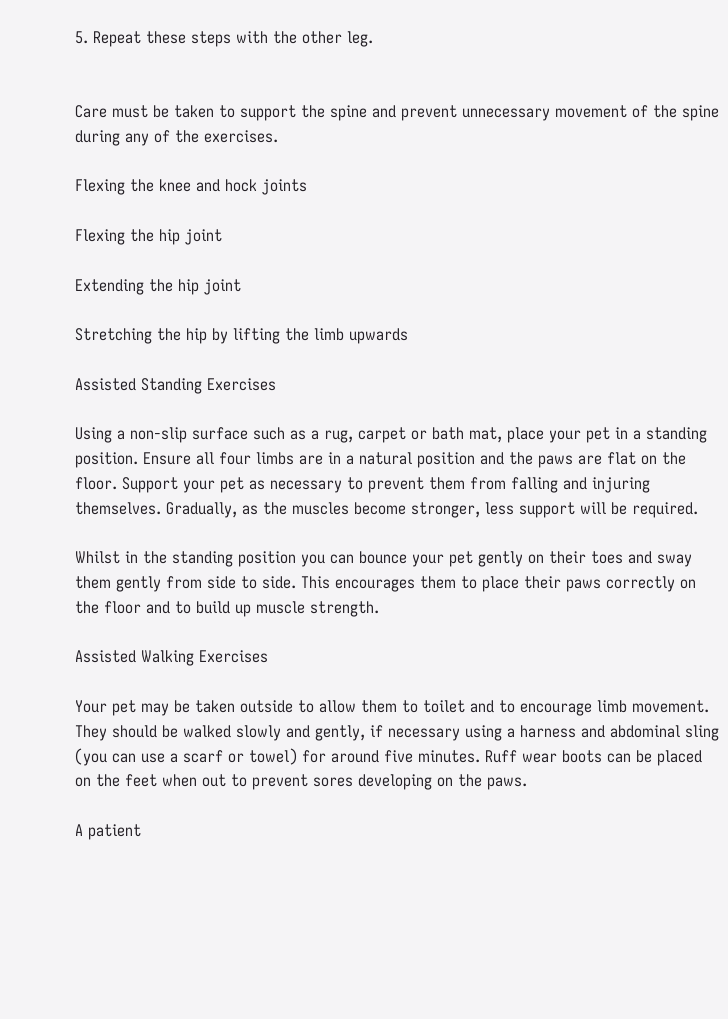5. Repeat these steps with the other leg.


Care must be taken to support the spine and prevent unnecessary movement of the spine during any of the exercises.

Flexing the knee and hock joints

Flexing the hip joint

Extending the hip joint

Stretching the hip by lifting the limb upwards

Assisted Standing Exercises

Using a non-slip surface such as a rug, carpet or bath mat, place your pet in a standing position. Ensure all four limbs are in a natural position and the paws are flat on the floor. Support your pet as necessary to prevent them from falling and injuring themselves. Gradually, as the muscles become stronger, less support will be required.

Whilst in the standing position you can bounce your pet gently on their toes and sway them gently from side to side. This encourages them to place their paws correctly on the floor and to build up muscle strength.

Assisted Walking Exercises

Your pet may be taken outside to allow them to toilet and to encourage limb movement. They should be walked slowly and gently, if necessary using a harness and abdominal sling (you can use a scarf or towel) for around five minutes. Ruff wear boots can be placed on the feet when out to prevent sores developing on the paws.

A patient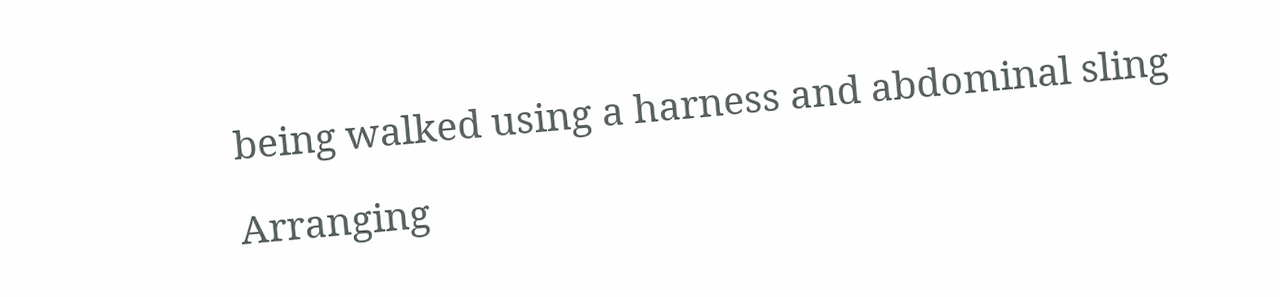being walked using a harness and abdominal sling

Arranging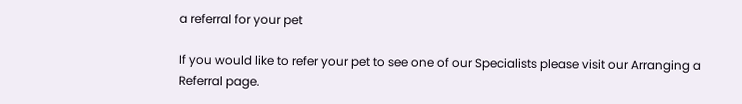a referral for your pet

If you would like to refer your pet to see one of our Specialists please visit our Arranging a Referral page.